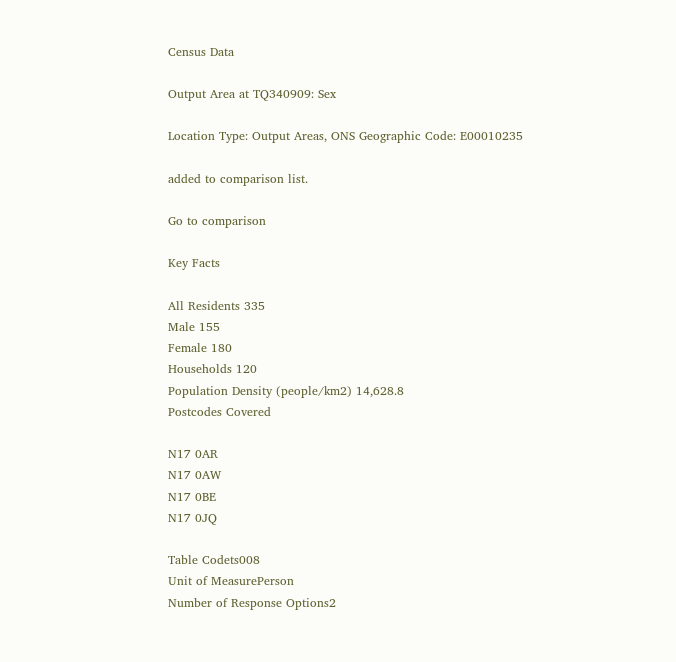Census Data

Output Area at TQ340909: Sex

Location Type: Output Areas, ONS Geographic Code: E00010235

added to comparison list.

Go to comparison

Key Facts

All Residents 335
Male 155
Female 180
Households 120
Population Density (people/km2) 14,628.8
Postcodes Covered

N17 0AR
N17 0AW
N17 0BE
N17 0JQ

Table Codets008
Unit of MeasurePerson
Number of Response Options2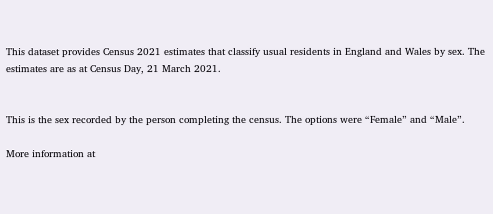This dataset provides Census 2021 estimates that classify usual residents in England and Wales by sex. The estimates are as at Census Day, 21 March 2021.


This is the sex recorded by the person completing the census. The options were “Female” and “Male”.

More information at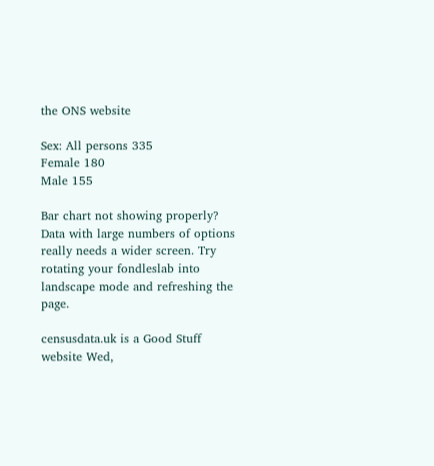the ONS website

Sex: All persons 335
Female 180
Male 155

Bar chart not showing properly? Data with large numbers of options really needs a wider screen. Try rotating your fondleslab into landscape mode and refreshing the page.

censusdata.uk is a Good Stuff website Wed,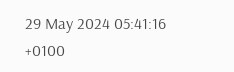29 May 2024 05:41:16 +0100